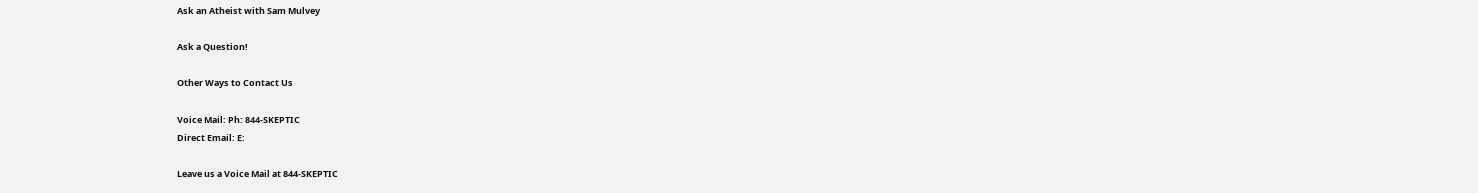Ask an Atheist with Sam Mulvey

Ask a Question!

Other Ways to Contact Us

Voice Mail: Ph: 844-SKEPTIC
Direct Email: E:

Leave us a Voice Mail at 844-SKEPTIC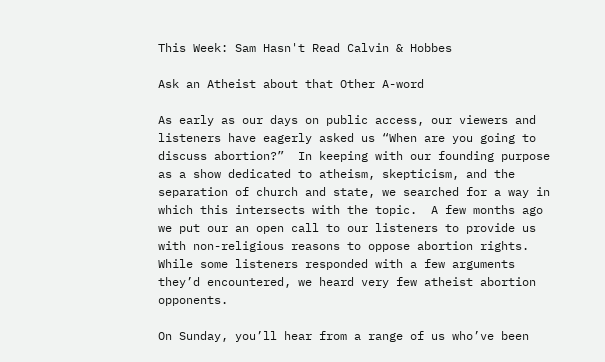This Week: Sam Hasn't Read Calvin & Hobbes

Ask an Atheist about that Other A-word

As early as our days on public access, our viewers and listeners have eagerly asked us “When are you going to discuss abortion?”  In keeping with our founding purpose as a show dedicated to atheism, skepticism, and the separation of church and state, we searched for a way in which this intersects with the topic.  A few months ago we put our an open call to our listeners to provide us with non-religious reasons to oppose abortion rights.  While some listeners responded with a few arguments they’d encountered, we heard very few atheist abortion opponents.

On Sunday, you’ll hear from a range of us who’ve been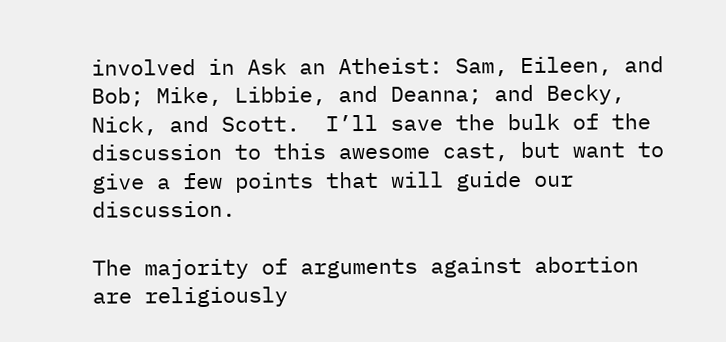involved in Ask an Atheist: Sam, Eileen, and Bob; Mike, Libbie, and Deanna; and Becky, Nick, and Scott.  I’ll save the bulk of the discussion to this awesome cast, but want to give a few points that will guide our discussion.

The majority of arguments against abortion are religiously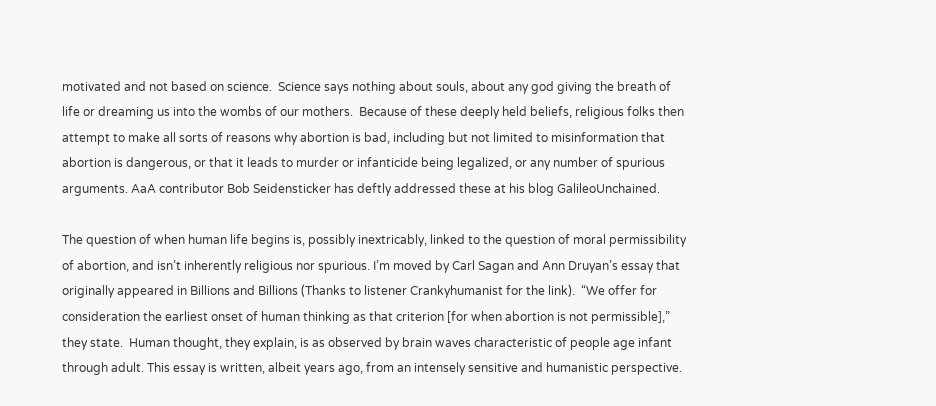motivated and not based on science.  Science says nothing about souls, about any god giving the breath of life or dreaming us into the wombs of our mothers.  Because of these deeply held beliefs, religious folks then attempt to make all sorts of reasons why abortion is bad, including but not limited to misinformation that abortion is dangerous, or that it leads to murder or infanticide being legalized, or any number of spurious arguments. AaA contributor Bob Seidensticker has deftly addressed these at his blog GalileoUnchained.

The question of when human life begins is, possibly inextricably, linked to the question of moral permissibility of abortion, and isn’t inherently religious nor spurious. I’m moved by Carl Sagan and Ann Druyan’s essay that originally appeared in Billions and Billions (Thanks to listener Crankyhumanist for the link).  “We offer for consideration the earliest onset of human thinking as that criterion [for when abortion is not permissible],” they state.  Human thought, they explain, is as observed by brain waves characteristic of people age infant through adult. This essay is written, albeit years ago, from an intensely sensitive and humanistic perspective.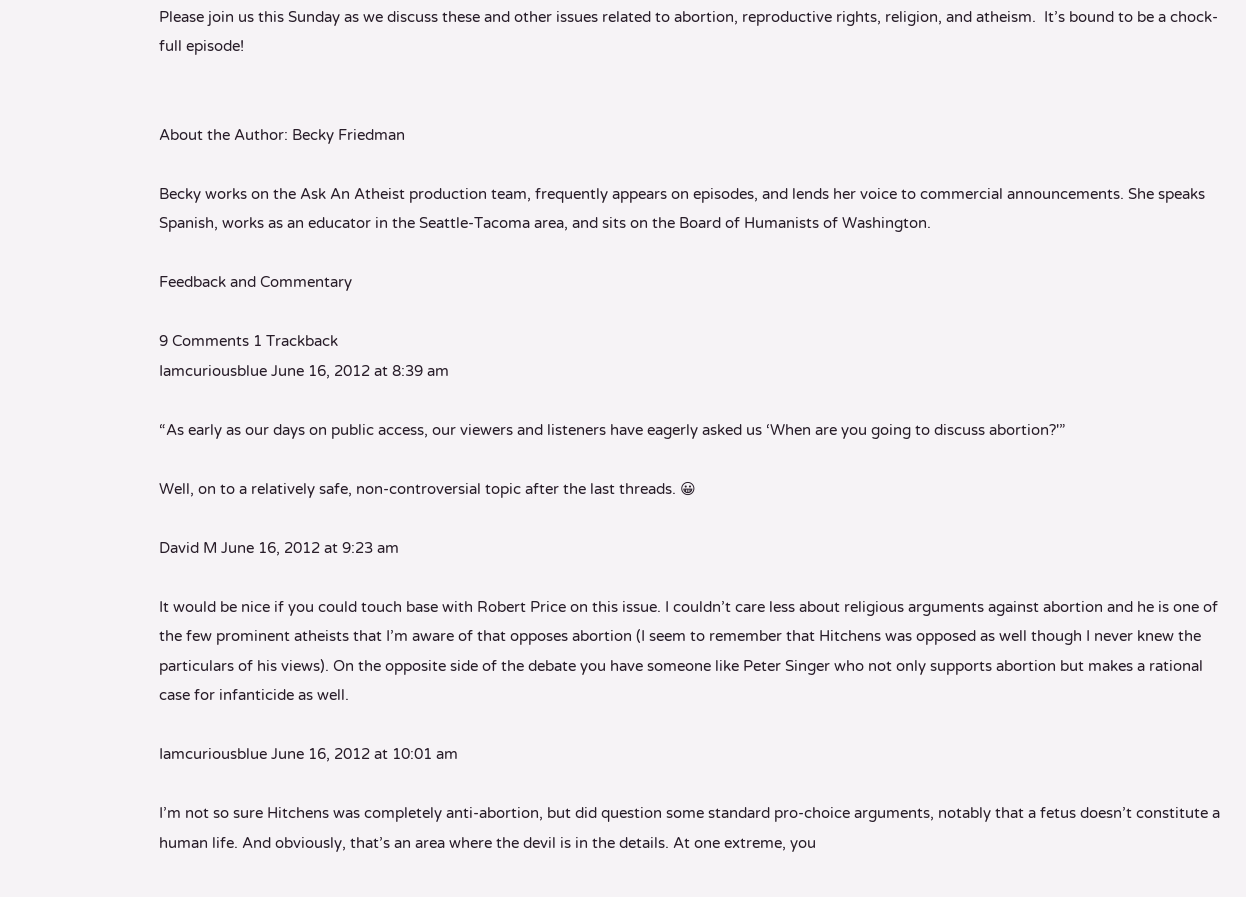Please join us this Sunday as we discuss these and other issues related to abortion, reproductive rights, religion, and atheism.  It’s bound to be a chock-full episode!


About the Author: Becky Friedman

Becky works on the Ask An Atheist production team, frequently appears on episodes, and lends her voice to commercial announcements. She speaks Spanish, works as an educator in the Seattle-Tacoma area, and sits on the Board of Humanists of Washington.

Feedback and Commentary

9 Comments 1 Trackback
Iamcuriousblue June 16, 2012 at 8:39 am

“As early as our days on public access, our viewers and listeners have eagerly asked us ‘When are you going to discuss abortion?'”

Well, on to a relatively safe, non-controversial topic after the last threads. 😀

David M June 16, 2012 at 9:23 am

It would be nice if you could touch base with Robert Price on this issue. I couldn’t care less about religious arguments against abortion and he is one of the few prominent atheists that I’m aware of that opposes abortion (I seem to remember that Hitchens was opposed as well though I never knew the particulars of his views). On the opposite side of the debate you have someone like Peter Singer who not only supports abortion but makes a rational case for infanticide as well.

Iamcuriousblue June 16, 2012 at 10:01 am

I’m not so sure Hitchens was completely anti-abortion, but did question some standard pro-choice arguments, notably that a fetus doesn’t constitute a human life. And obviously, that’s an area where the devil is in the details. At one extreme, you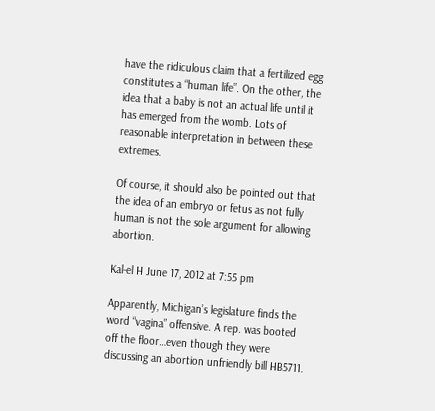have the ridiculous claim that a fertilized egg constitutes a “human life”. On the other, the idea that a baby is not an actual life until it has emerged from the womb. Lots of reasonable interpretation in between these extremes.

Of course, it should also be pointed out that the idea of an embryo or fetus as not fully human is not the sole argument for allowing abortion.

Kal-el H June 17, 2012 at 7:55 pm

Apparently, Michigan’s legislature finds the word “vagina” offensive. A rep. was booted off the floor…even though they were discussing an abortion unfriendly bill HB5711.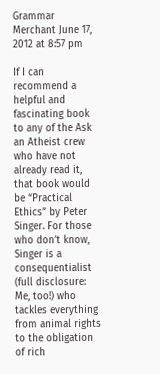Grammar Merchant June 17, 2012 at 8:57 pm

If I can recommend a helpful and fascinating book to any of the Ask an Atheist crew who have not already read it, that book would be “Practical Ethics” by Peter Singer. For those who don’t know, Singer is a consequentialist (full disclosure: Me, too!) who tackles everything from animal rights to the obligation of rich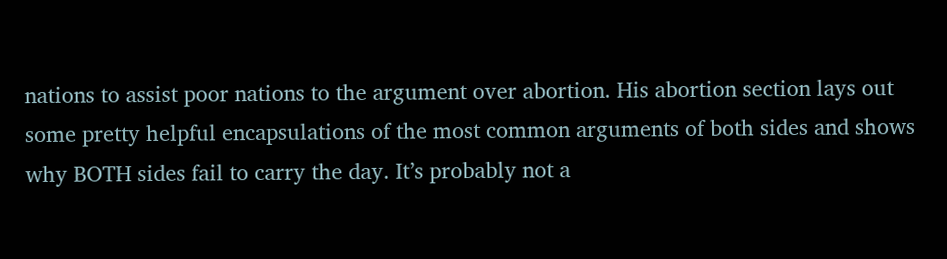nations to assist poor nations to the argument over abortion. His abortion section lays out some pretty helpful encapsulations of the most common arguments of both sides and shows why BOTH sides fail to carry the day. It’s probably not a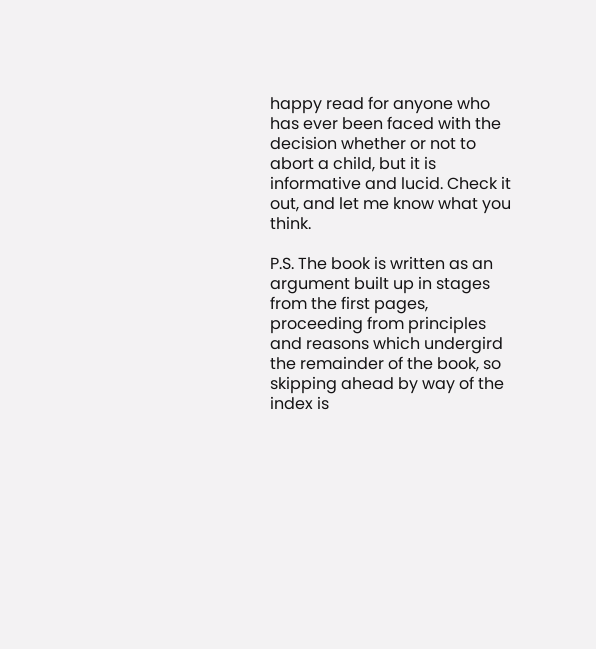happy read for anyone who has ever been faced with the decision whether or not to abort a child, but it is informative and lucid. Check it out, and let me know what you think.

P.S. The book is written as an argument built up in stages from the first pages, proceeding from principles and reasons which undergird the remainder of the book, so skipping ahead by way of the index is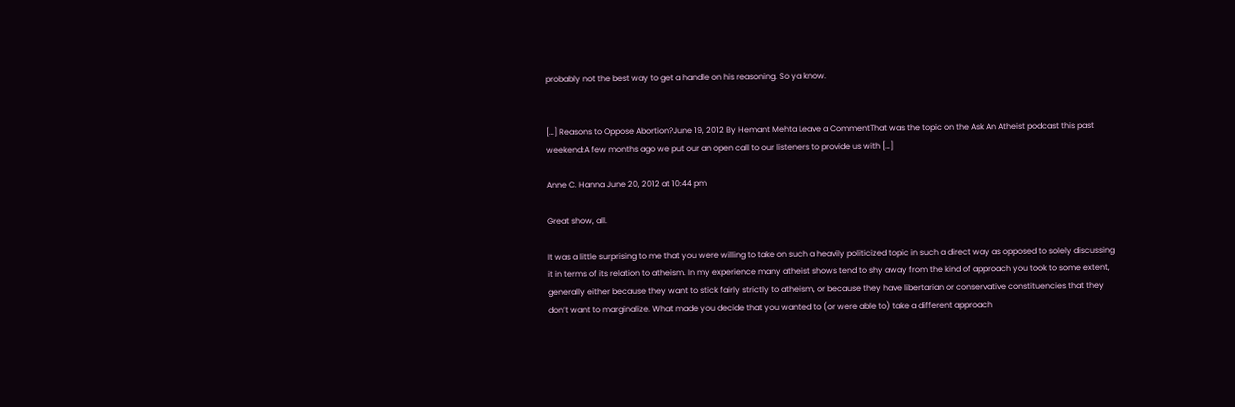probably not the best way to get a handle on his reasoning. So ya know.


[…] Reasons to Oppose Abortion?June 19, 2012 By Hemant Mehta Leave a CommentThat was the topic on the Ask An Atheist podcast this past weekend:A few months ago we put our an open call to our listeners to provide us with […]

Anne C. Hanna June 20, 2012 at 10:44 pm

Great show, all.

It was a little surprising to me that you were willing to take on such a heavily politicized topic in such a direct way as opposed to solely discussing it in terms of its relation to atheism. In my experience many atheist shows tend to shy away from the kind of approach you took to some extent, generally either because they want to stick fairly strictly to atheism, or because they have libertarian or conservative constituencies that they don’t want to marginalize. What made you decide that you wanted to (or were able to) take a different approach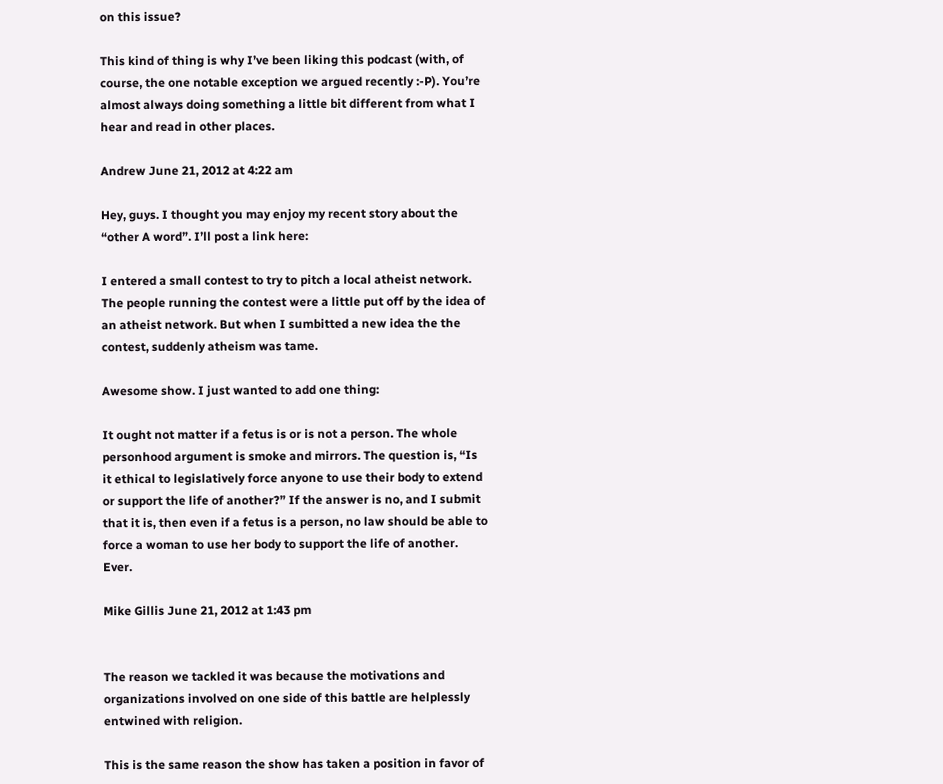on this issue?

This kind of thing is why I’ve been liking this podcast (with, of course, the one notable exception we argued recently :-P). You’re almost always doing something a little bit different from what I hear and read in other places.

Andrew June 21, 2012 at 4:22 am

Hey, guys. I thought you may enjoy my recent story about the “other A word”. I’ll post a link here:

I entered a small contest to try to pitch a local atheist network. The people running the contest were a little put off by the idea of an atheist network. But when I sumbitted a new idea the the contest, suddenly atheism was tame.

Awesome show. I just wanted to add one thing:

It ought not matter if a fetus is or is not a person. The whole personhood argument is smoke and mirrors. The question is, “Is it ethical to legislatively force anyone to use their body to extend or support the life of another?” If the answer is no, and I submit that it is, then even if a fetus is a person, no law should be able to force a woman to use her body to support the life of another. Ever.

Mike Gillis June 21, 2012 at 1:43 pm


The reason we tackled it was because the motivations and organizations involved on one side of this battle are helplessly entwined with religion.

This is the same reason the show has taken a position in favor of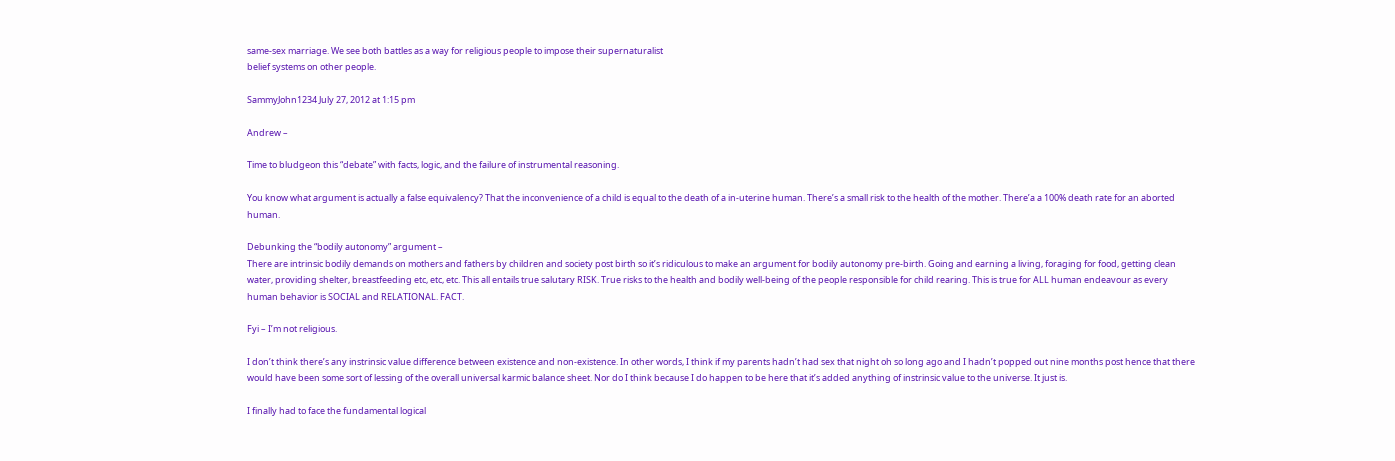same-sex marriage. We see both battles as a way for religious people to impose their supernaturalist
belief systems on other people.

SammyJohn1234 July 27, 2012 at 1:15 pm

Andrew –

Time to bludgeon this “debate” with facts, logic, and the failure of instrumental reasoning.

You know what argument is actually a false equivalency? That the inconvenience of a child is equal to the death of a in-uterine human. There’s a small risk to the health of the mother. There’a a 100% death rate for an aborted human.

Debunking the “bodily autonomy” argument –
There are intrinsic bodily demands on mothers and fathers by children and society post birth so it’s ridiculous to make an argument for bodily autonomy pre-birth. Going and earning a living, foraging for food, getting clean water, providing shelter, breastfeeding etc, etc, etc. This all entails true salutary RISK. True risks to the health and bodily well-being of the people responsible for child rearing. This is true for ALL human endeavour as every human behavior is SOCIAL and RELATIONAL. FACT.

Fyi – I’m not religious.

I don’t think there’s any instrinsic value difference between existence and non-existence. In other words, I think if my parents hadn’t had sex that night oh so long ago and I hadn’t popped out nine months post hence that there would have been some sort of lessing of the overall universal karmic balance sheet. Nor do I think because I do happen to be here that it’s added anything of instrinsic value to the universe. It just is.

I finally had to face the fundamental logical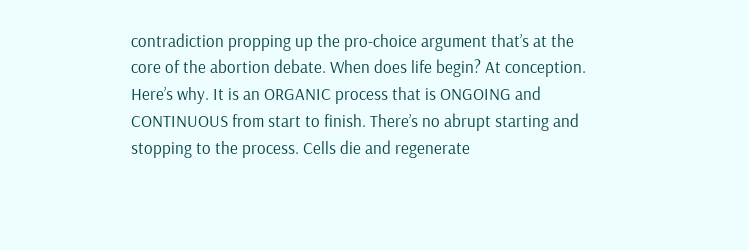contradiction propping up the pro-choice argument that’s at the core of the abortion debate. When does life begin? At conception. Here’s why. It is an ORGANIC process that is ONGOING and CONTINUOUS from start to finish. There’s no abrupt starting and stopping to the process. Cells die and regenerate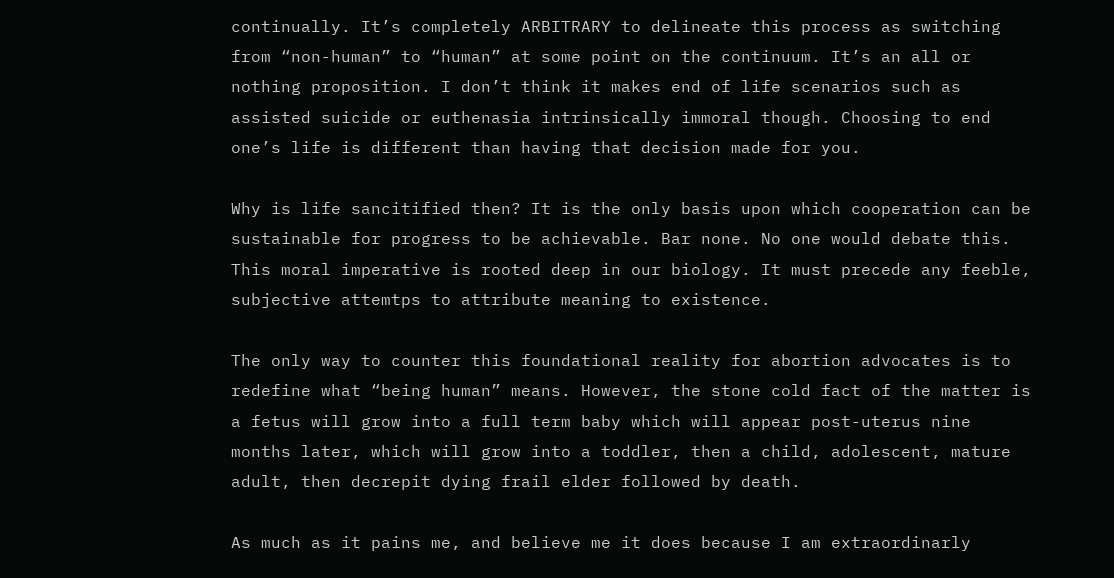continually. It’s completely ARBITRARY to delineate this process as switching from “non-human” to “human” at some point on the continuum. It’s an all or nothing proposition. I don’t think it makes end of life scenarios such as assisted suicide or euthenasia intrinsically immoral though. Choosing to end one’s life is different than having that decision made for you.

Why is life sancitified then? It is the only basis upon which cooperation can be sustainable for progress to be achievable. Bar none. No one would debate this. This moral imperative is rooted deep in our biology. It must precede any feeble, subjective attemtps to attribute meaning to existence.

The only way to counter this foundational reality for abortion advocates is to redefine what “being human” means. However, the stone cold fact of the matter is a fetus will grow into a full term baby which will appear post-uterus nine months later, which will grow into a toddler, then a child, adolescent, mature adult, then decrepit dying frail elder followed by death.

As much as it pains me, and believe me it does because I am extraordinarly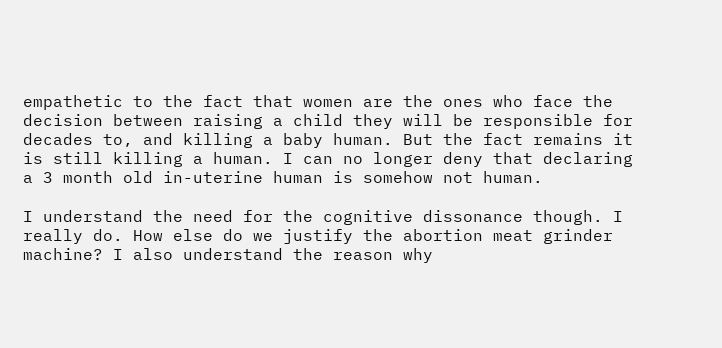empathetic to the fact that women are the ones who face the decision between raising a child they will be responsible for decades to, and killing a baby human. But the fact remains it is still killing a human. I can no longer deny that declaring a 3 month old in-uterine human is somehow not human.

I understand the need for the cognitive dissonance though. I really do. How else do we justify the abortion meat grinder machine? I also understand the reason why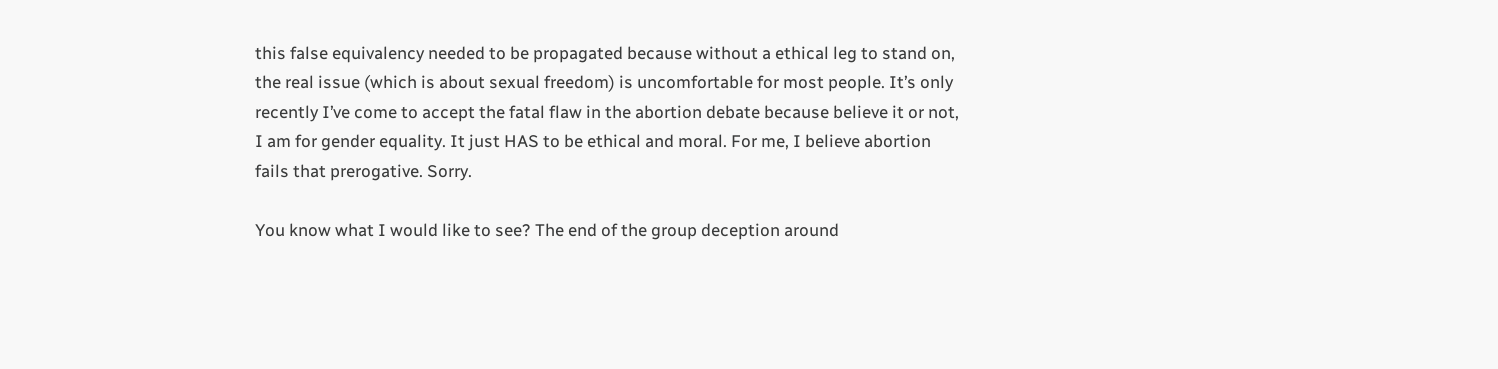this false equivalency needed to be propagated because without a ethical leg to stand on, the real issue (which is about sexual freedom) is uncomfortable for most people. It’s only recently I’ve come to accept the fatal flaw in the abortion debate because believe it or not, I am for gender equality. It just HAS to be ethical and moral. For me, I believe abortion fails that prerogative. Sorry.

You know what I would like to see? The end of the group deception around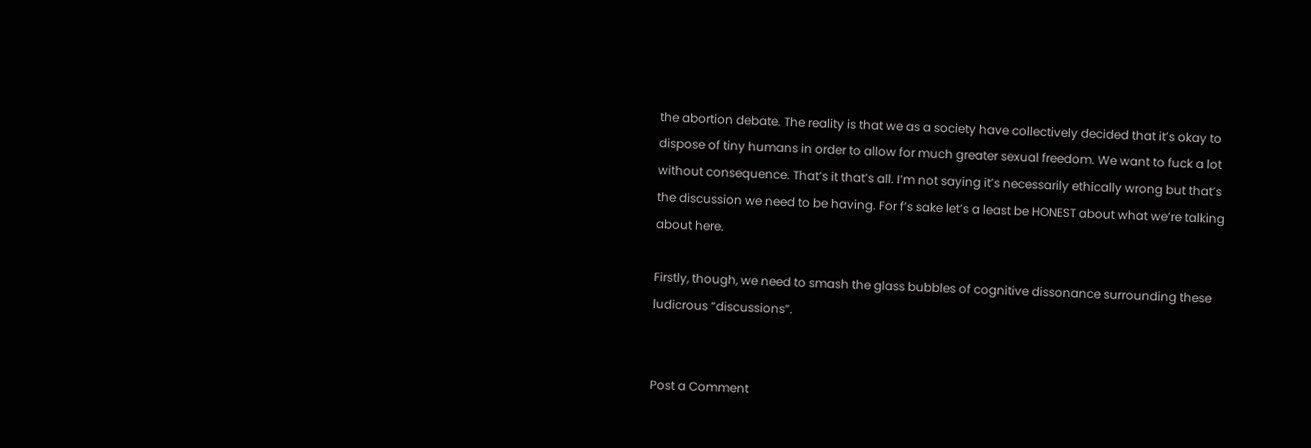the abortion debate. The reality is that we as a society have collectively decided that it’s okay to dispose of tiny humans in order to allow for much greater sexual freedom. We want to fuck a lot without consequence. That’s it that’s all. I’m not saying it’s necessarily ethically wrong but that’s the discussion we need to be having. For f’s sake let’s a least be HONEST about what we’re talking about here.

Firstly, though, we need to smash the glass bubbles of cognitive dissonance surrounding these ludicrous “discussions”.


Post a Comment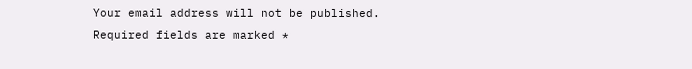Your email address will not be published. Required fields are marked *